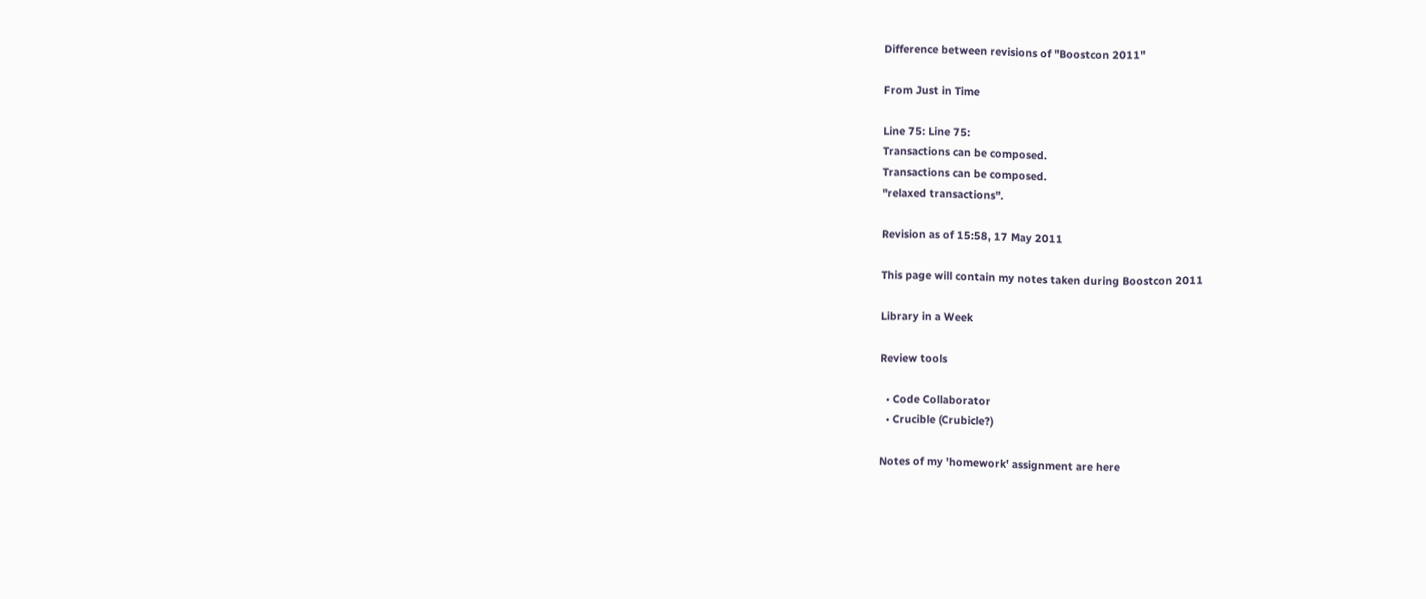Difference between revisions of "Boostcon 2011"

From Just in Time

Line 75: Line 75:
Transactions can be composed.
Transactions can be composed.
"relaxed transactions".

Revision as of 15:58, 17 May 2011

This page will contain my notes taken during Boostcon 2011

Library in a Week

Review tools

  • Code Collaborator
  • Crucible (Crubicle?)

Notes of my 'homework' assignment are here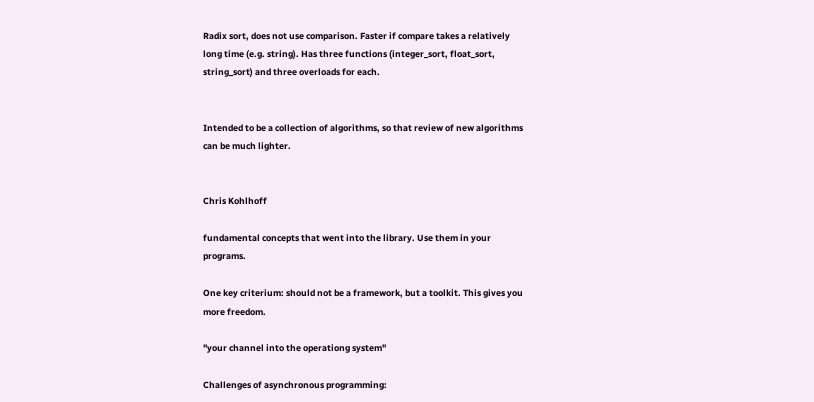Radix sort, does not use comparison. Faster if compare takes a relatively long time (e.g. string). Has three functions (integer_sort, float_sort, string_sort) and three overloads for each.


Intended to be a collection of algorithms, so that review of new algorithms can be much lighter.


Chris Kohlhoff

fundamental concepts that went into the library. Use them in your programs.

One key criterium: should not be a framework, but a toolkit. This gives you more freedom.

"your channel into the operationg system"

Challenges of asynchronous programming: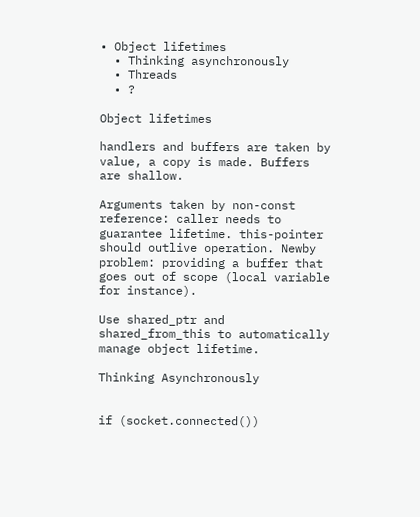• Object lifetimes
  • Thinking asynchronously
  • Threads
  • ?

Object lifetimes

handlers and buffers are taken by value, a copy is made. Buffers are shallow.

Arguments taken by non-const reference: caller needs to guarantee lifetime. this-pointer should outlive operation. Newby problem: providing a buffer that goes out of scope (local variable for instance).

Use shared_ptr and shared_from_this to automatically manage object lifetime.

Thinking Asynchronously


if (socket.connected())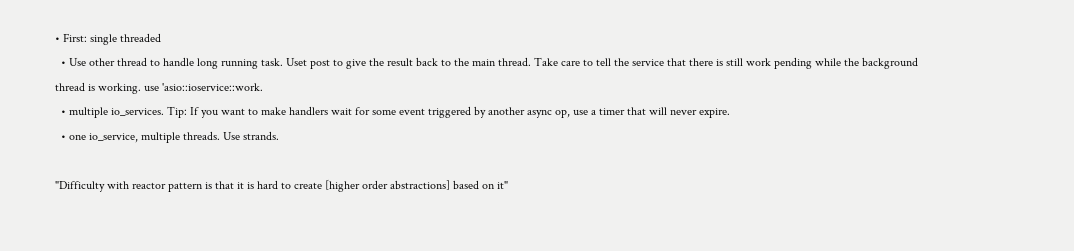• First: single threaded
  • Use other thread to handle long running task. Uset post to give the result back to the main thread. Take care to tell the service that there is still work pending while the background thread is working. use 'asio::ioservice::work.
  • multiple io_services. Tip: If you want to make handlers wait for some event triggered by another async op, use a timer that will never expire.
  • one io_service, multiple threads. Use strands.

"Difficulty with reactor pattern is that it is hard to create [higher order abstractions] based on it"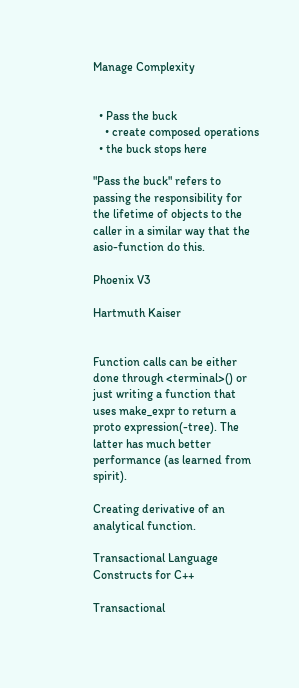Manage Complexity


  • Pass the buck
    • create composed operations
  • the buck stops here

"Pass the buck" refers to passing the responsibility for the lifetime of objects to the caller in a similar way that the asio-function do this.

Phoenix V3

Hartmuth Kaiser


Function calls can be either done through <terminal>() or just writing a function that uses make_expr to return a proto expression(-tree). The latter has much better performance (as learned from spirit).

Creating derivative of an analytical function.

Transactional Language Constructs for C++

Transactional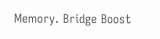Memory. Bridge Boost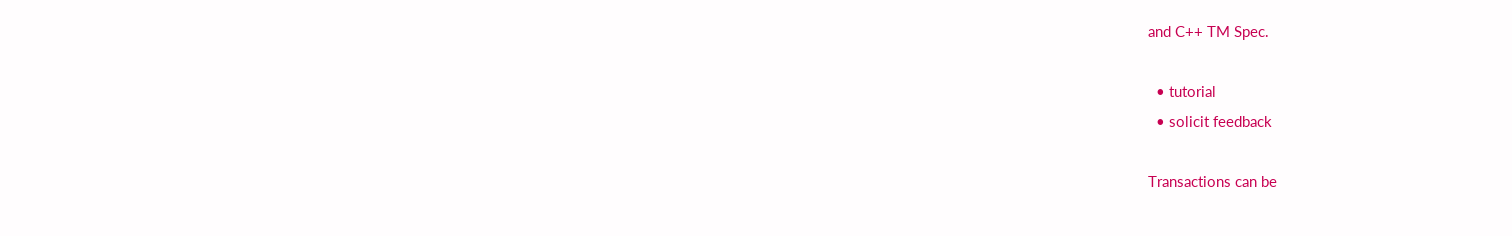and C++ TM Spec.

  • tutorial
  • solicit feedback

Transactions can be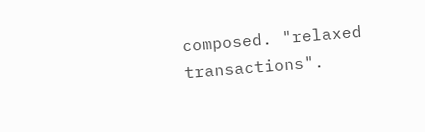composed. "relaxed transactions".